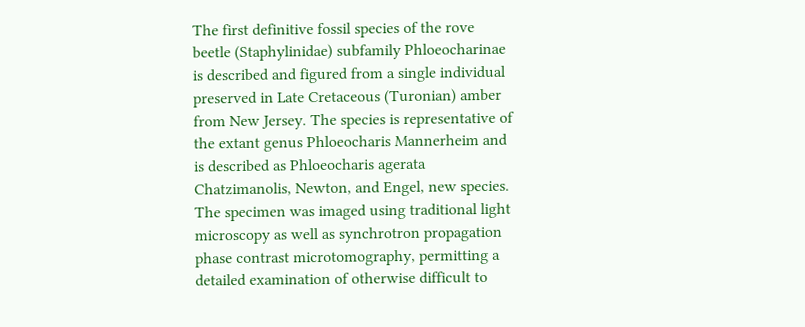The first definitive fossil species of the rove beetle (Staphylinidae) subfamily Phloeocharinae is described and figured from a single individual preserved in Late Cretaceous (Turonian) amber from New Jersey. The species is representative of the extant genus Phloeocharis Mannerheim and is described as Phloeocharis agerata Chatzimanolis, Newton, and Engel, new species. The specimen was imaged using traditional light microscopy as well as synchrotron propagation phase contrast microtomography, permitting a detailed examination of otherwise difficult to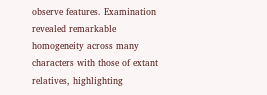observe features. Examination revealed remarkable homogeneity across many characters with those of extant relatives, highlighting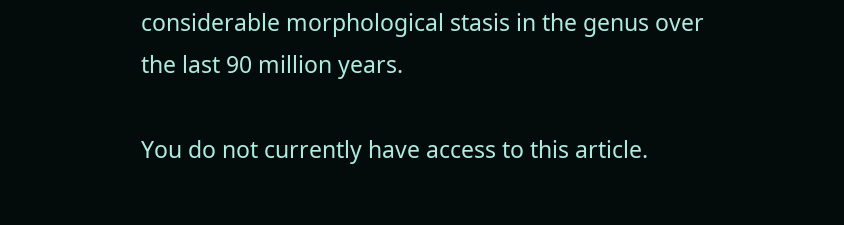considerable morphological stasis in the genus over the last 90 million years.

You do not currently have access to this article.